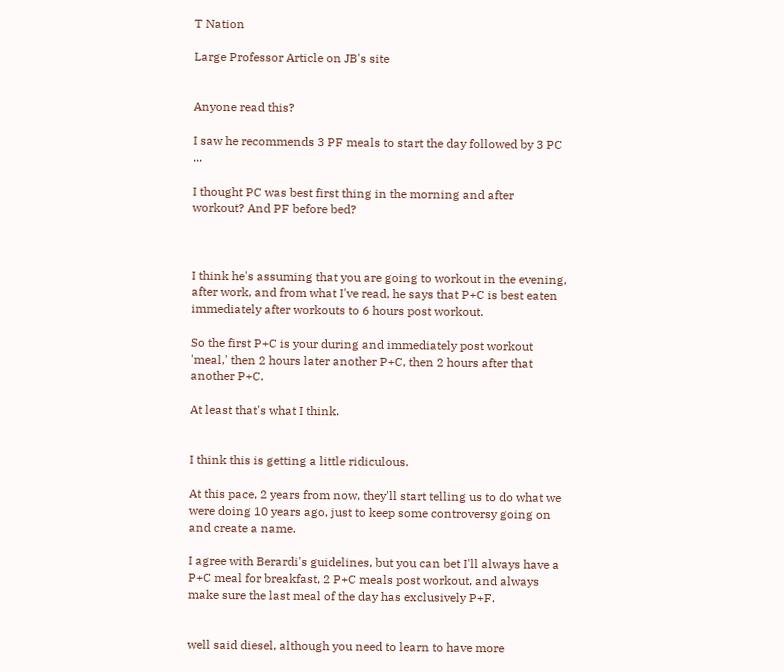T Nation

Large Professor Article on JB's site


Anyone read this?

I saw he recommends 3 PF meals to start the day followed by 3 PC ...

I thought PC was best first thing in the morning and after workout? And PF before bed?



I think he's assuming that you are going to workout in the evening, after work, and from what I've read, he says that P+C is best eaten immediately after workouts to 6 hours post workout.

So the first P+C is your during and immediately post workout 'meal,' then 2 hours later another P+C, then 2 hours after that another P+C.

At least that's what I think.


I think this is getting a little ridiculous.

At this pace, 2 years from now, they'll start telling us to do what we were doing 10 years ago, just to keep some controversy going on and create a name.

I agree with Berardi's guidelines, but you can bet I'll always have a P+C meal for breakfast, 2 P+C meals post workout, and always make sure the last meal of the day has exclusively P+F.


well said diesel, although you need to learn to have more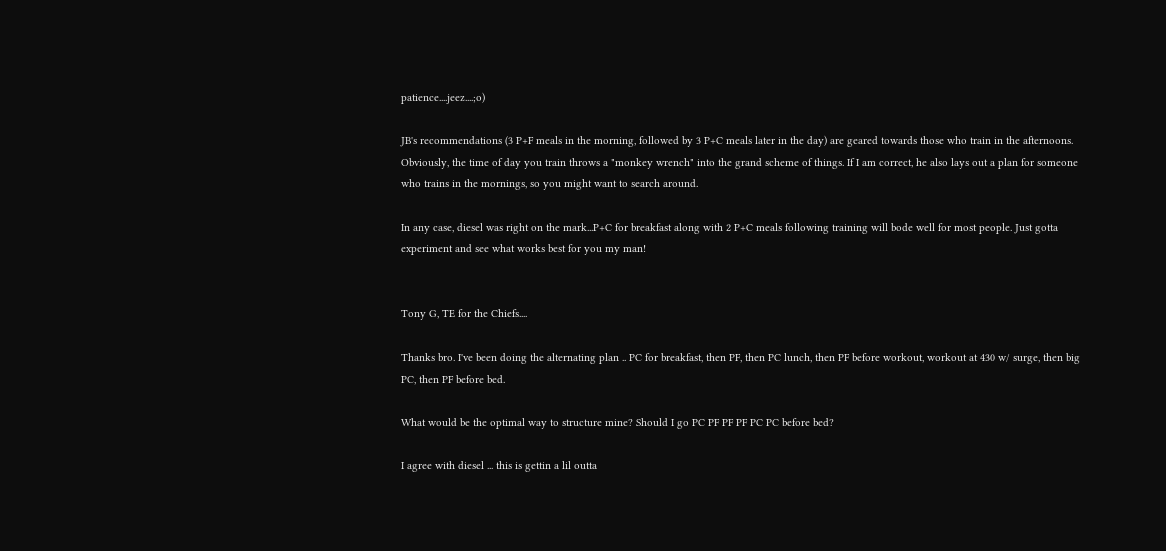patience....jeez....;o)

JB's recommendations (3 P+F meals in the morning, followed by 3 P+C meals later in the day) are geared towards those who train in the afternoons. Obviously, the time of day you train throws a "monkey wrench" into the grand scheme of things. If I am correct, he also lays out a plan for someone who trains in the mornings, so you might want to search around.

In any case, diesel was right on the mark...P+C for breakfast along with 2 P+C meals following training will bode well for most people. Just gotta experiment and see what works best for you my man!


Tony G, TE for the Chiefs....

Thanks bro. I've been doing the alternating plan .. PC for breakfast, then PF, then PC lunch, then PF before workout, workout at 430 w/ surge, then big PC, then PF before bed.

What would be the optimal way to structure mine? Should I go PC PF PF PF PC PC before bed?

I agree with diesel ... this is gettin a lil outta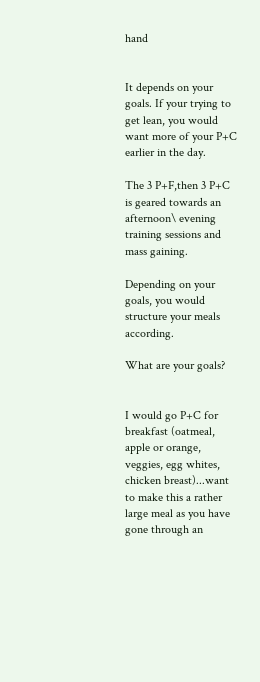hand


It depends on your goals. If your trying to get lean, you would want more of your P+C earlier in the day.

The 3 P+F,then 3 P+C is geared towards an afternoon\ evening training sessions and mass gaining.

Depending on your goals, you would structure your meals according.

What are your goals?


I would go P+C for breakfast (oatmeal, apple or orange, veggies, egg whites, chicken breast)...want to make this a rather large meal as you have gone through an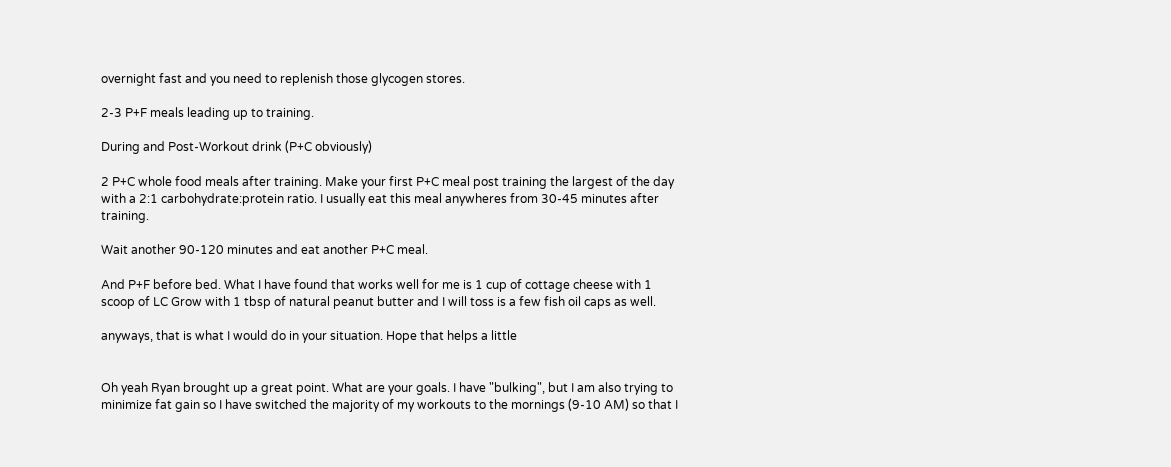overnight fast and you need to replenish those glycogen stores.

2-3 P+F meals leading up to training.

During and Post-Workout drink (P+C obviously)

2 P+C whole food meals after training. Make your first P+C meal post training the largest of the day with a 2:1 carbohydrate:protein ratio. I usually eat this meal anywheres from 30-45 minutes after training.

Wait another 90-120 minutes and eat another P+C meal.

And P+F before bed. What I have found that works well for me is 1 cup of cottage cheese with 1 scoop of LC Grow with 1 tbsp of natural peanut butter and I will toss is a few fish oil caps as well.

anyways, that is what I would do in your situation. Hope that helps a little


Oh yeah Ryan brought up a great point. What are your goals. I have "bulking", but I am also trying to minimize fat gain so I have switched the majority of my workouts to the mornings (9-10 AM) so that I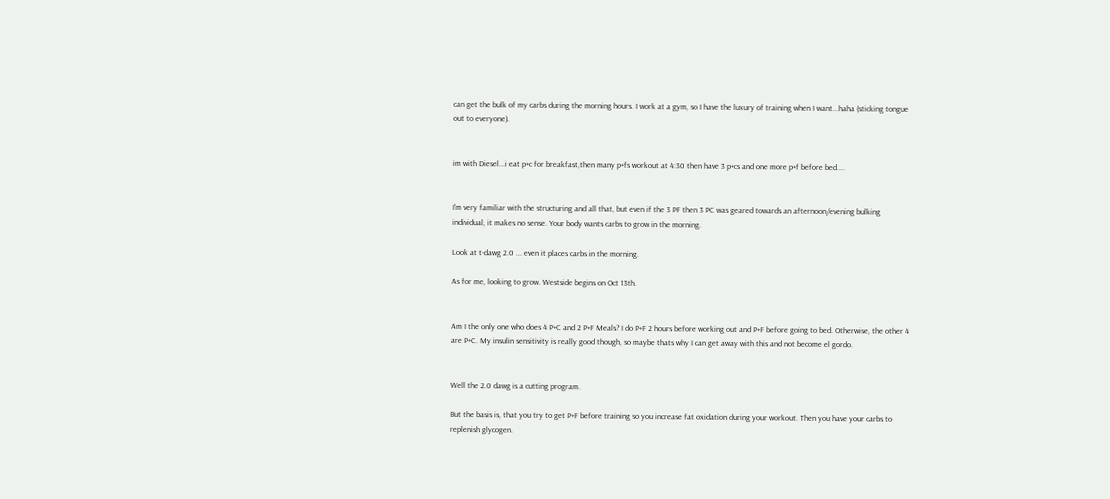can get the bulk of my carbs during the morning hours. I work at a gym, so I have the luxury of training when I want...haha (sticking tongue out to everyone).


im with Diesel...i eat p+c for breakfast,then many p+fs workout at 4:30 then have 3 p+cs and one more p+f before bed....


I'm very familiar with the structuring and all that, but even if the 3 PF then 3 PC was geared towards an afternoon/evening bulking individual, it makes no sense. Your body wants carbs to grow in the morning.

Look at t-dawg 2.0 ... even it places carbs in the morning.

As for me, looking to grow. Westside begins on Oct 13th.


Am I the only one who does 4 P+C and 2 P+F Meals? I do P+F 2 hours before working out and P+F before going to bed. Otherwise, the other 4 are P+C. My insulin sensitivity is really good though, so maybe thats why I can get away with this and not become el gordo.


Well the 2.0 dawg is a cutting program.

But the basis is, that you try to get P+F before training so you increase fat oxidation during your workout. Then you have your carbs to replenish glycogen.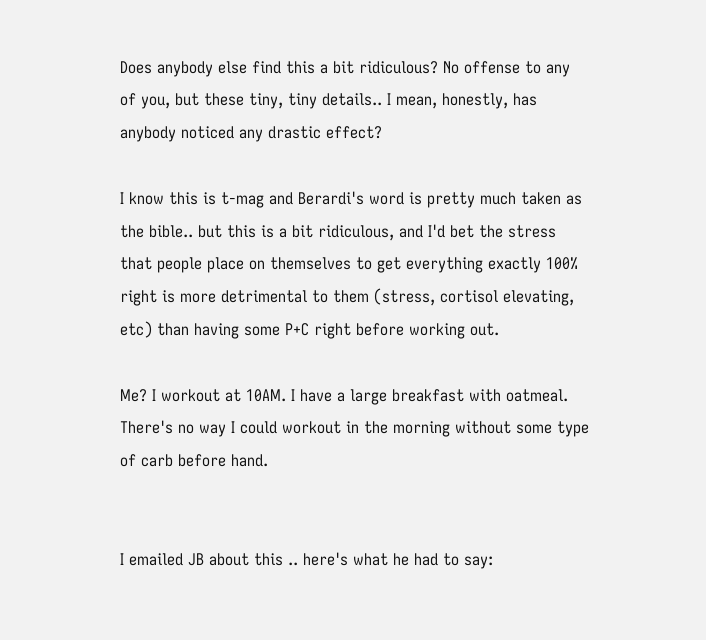Does anybody else find this a bit ridiculous? No offense to any of you, but these tiny, tiny details.. I mean, honestly, has anybody noticed any drastic effect?

I know this is t-mag and Berardi's word is pretty much taken as the bible.. but this is a bit ridiculous, and I'd bet the stress that people place on themselves to get everything exactly 100% right is more detrimental to them (stress, cortisol elevating, etc) than having some P+C right before working out.

Me? I workout at 10AM. I have a large breakfast with oatmeal. There's no way I could workout in the morning without some type of carb before hand.


I emailed JB about this .. here's what he had to say: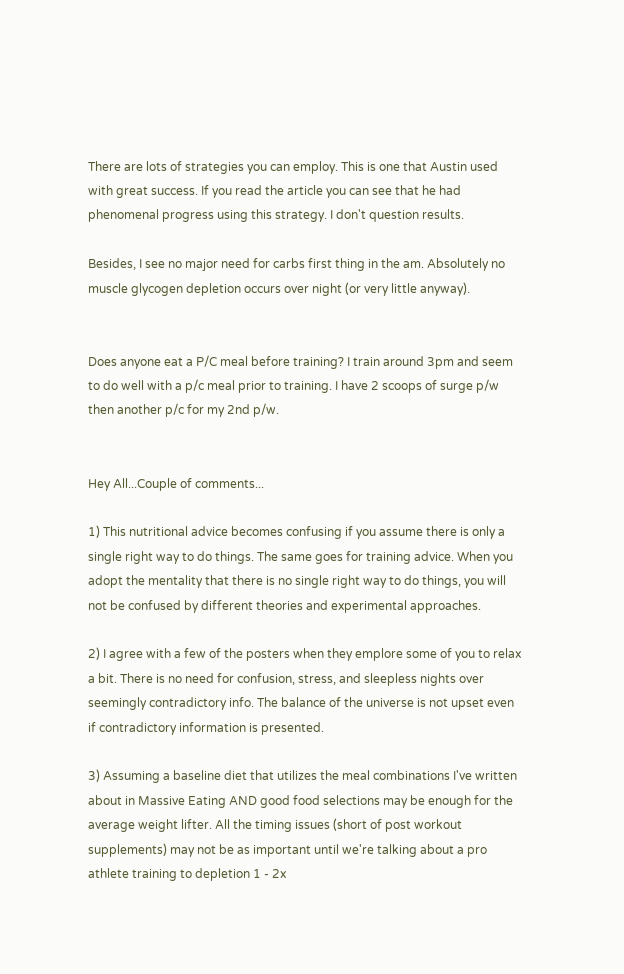There are lots of strategies you can employ. This is one that Austin used with great success. If you read the article you can see that he had phenomenal progress using this strategy. I don't question results.

Besides, I see no major need for carbs first thing in the am. Absolutely no muscle glycogen depletion occurs over night (or very little anyway).


Does anyone eat a P/C meal before training? I train around 3pm and seem to do well with a p/c meal prior to training. I have 2 scoops of surge p/w then another p/c for my 2nd p/w.


Hey All...Couple of comments...

1) This nutritional advice becomes confusing if you assume there is only a single right way to do things. The same goes for training advice. When you adopt the mentality that there is no single right way to do things, you will not be confused by different theories and experimental approaches.

2) I agree with a few of the posters when they emplore some of you to relax a bit. There is no need for confusion, stress, and sleepless nights over seemingly contradictory info. The balance of the universe is not upset even if contradictory information is presented.

3) Assuming a baseline diet that utilizes the meal combinations I've written about in Massive Eating AND good food selections may be enough for the average weight lifter. All the timing issues (short of post workout supplements) may not be as important until we're talking about a pro athlete training to depletion 1 - 2x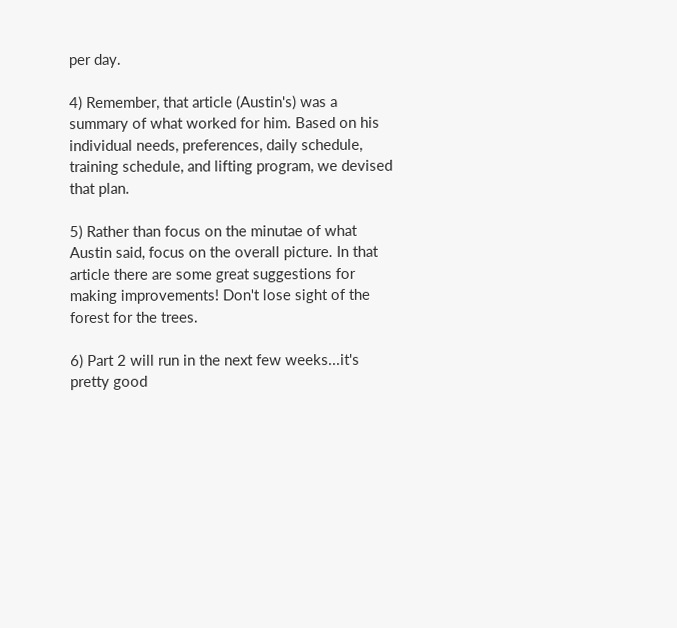per day.

4) Remember, that article (Austin's) was a summary of what worked for him. Based on his individual needs, preferences, daily schedule, training schedule, and lifting program, we devised that plan.

5) Rather than focus on the minutae of what Austin said, focus on the overall picture. In that article there are some great suggestions for making improvements! Don't lose sight of the forest for the trees.

6) Part 2 will run in the next few weeks...it's pretty good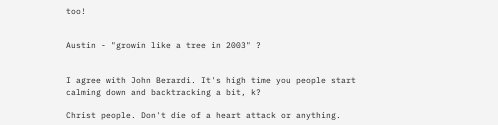too!


Austin - "growin like a tree in 2003" ?


I agree with John Berardi. It's high time you people start calming down and backtracking a bit, k?

Christ people. Don't die of a heart attack or anything.